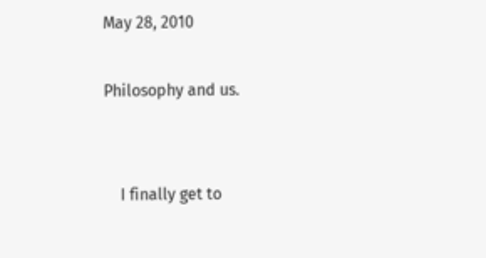May 28, 2010

Philosophy and us.


    I finally get to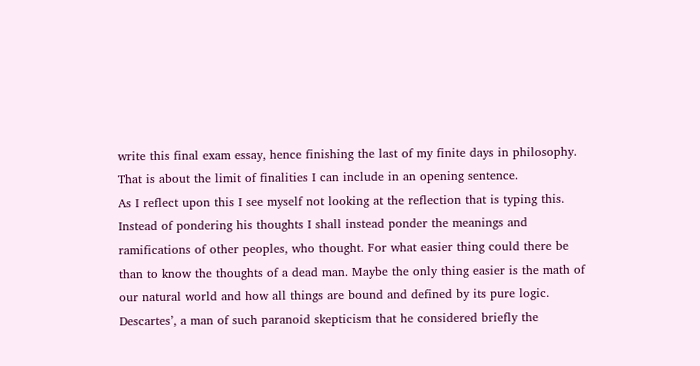write this final exam essay, hence finishing the last of my finite days in philosophy. That is about the limit of finalities I can include in an opening sentence.
As I reflect upon this I see myself not looking at the reflection that is typing this. Instead of pondering his thoughts I shall instead ponder the meanings and ramifications of other peoples, who thought. For what easier thing could there be than to know the thoughts of a dead man. Maybe the only thing easier is the math of our natural world and how all things are bound and defined by its pure logic. Descartes’, a man of such paranoid skepticism that he considered briefly the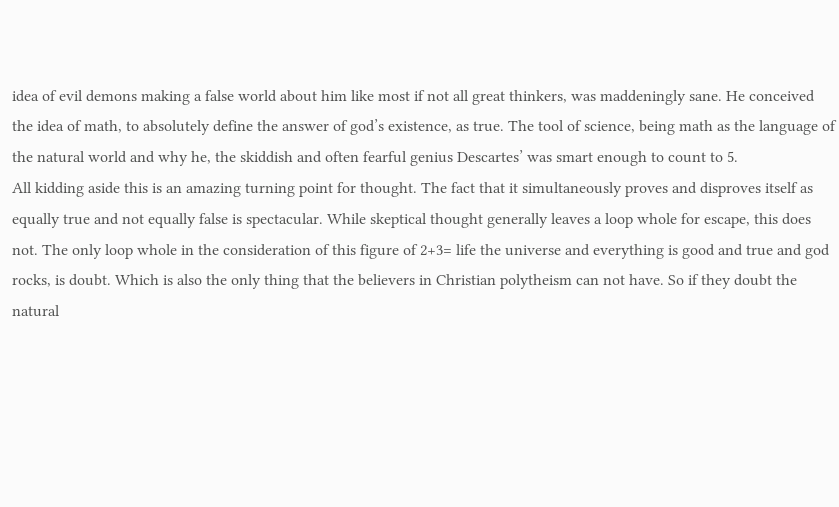idea of evil demons making a false world about him like most if not all great thinkers, was maddeningly sane. He conceived the idea of math, to absolutely define the answer of god’s existence, as true. The tool of science, being math as the language of the natural world and why he, the skiddish and often fearful genius Descartes’ was smart enough to count to 5.
All kidding aside this is an amazing turning point for thought. The fact that it simultaneously proves and disproves itself as equally true and not equally false is spectacular. While skeptical thought generally leaves a loop whole for escape, this does not. The only loop whole in the consideration of this figure of 2+3= life the universe and everything is good and true and god rocks, is doubt. Which is also the only thing that the believers in Christian polytheism can not have. So if they doubt the natural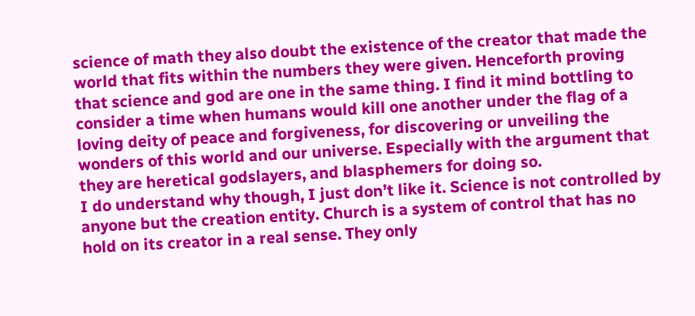science of math they also doubt the existence of the creator that made the world that fits within the numbers they were given. Henceforth proving that science and god are one in the same thing. I find it mind bottling to consider a time when humans would kill one another under the flag of a loving deity of peace and forgiveness, for discovering or unveiling the wonders of this world and our universe. Especially with the argument that they are heretical godslayers, and blasphemers for doing so.
I do understand why though, I just don’t like it. Science is not controlled by anyone but the creation entity. Church is a system of control that has no hold on its creator in a real sense. They only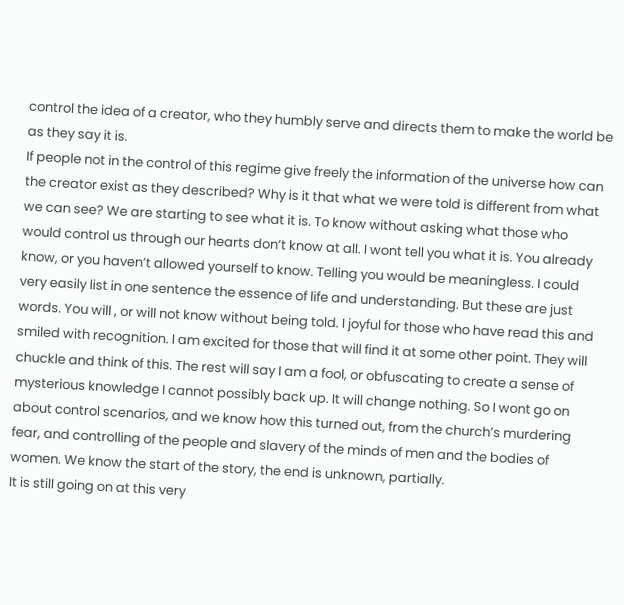control the idea of a creator, who they humbly serve and directs them to make the world be as they say it is.
If people not in the control of this regime give freely the information of the universe how can the creator exist as they described? Why is it that what we were told is different from what we can see? We are starting to see what it is. To know without asking what those who would control us through our hearts don’t know at all. I wont tell you what it is. You already know, or you haven’t allowed yourself to know. Telling you would be meaningless. I could very easily list in one sentence the essence of life and understanding. But these are just words. You will , or will not know without being told. I joyful for those who have read this and smiled with recognition. I am excited for those that will find it at some other point. They will chuckle and think of this. The rest will say I am a fool, or obfuscating to create a sense of mysterious knowledge I cannot possibly back up. It will change nothing. So I wont go on about control scenarios, and we know how this turned out, from the church’s murdering fear, and controlling of the people and slavery of the minds of men and the bodies of women. We know the start of the story, the end is unknown, partially.
It is still going on at this very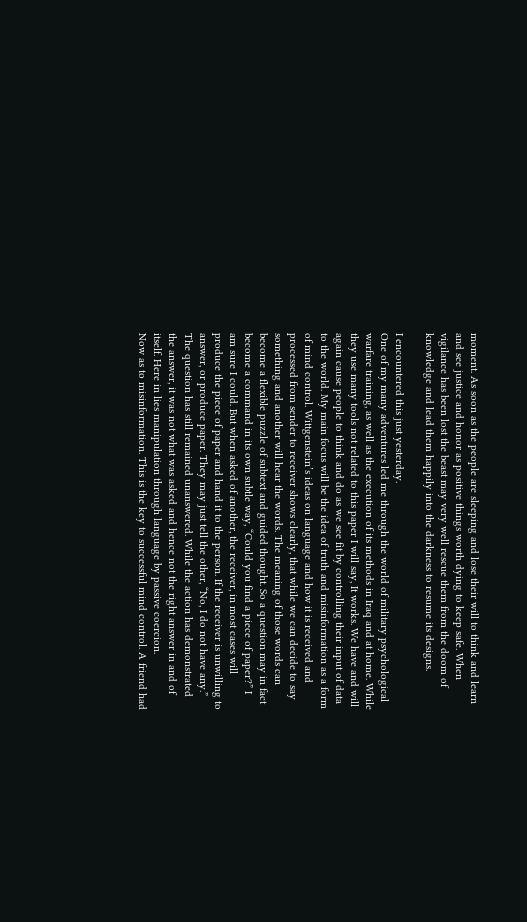moment. As soon as the people are sleeping and lose their will to think and learn and see justice and honor as positive things worth dying to keep safe. When vigilance has been lost the beast may very well rescue them from the doom of knowledge and lead them happily into the darkness to resume its designs.

I encountered this just yesterday.
One of my many adventures led me through the world of military psychological warfare training, as well as the execution of its methods in Iraq and at home. While they use many tools not related to this paper I will say, It works. We have and will again cause people to think and do as we see fit by controlling their input of data to the world. My main focus will be the idea of truth and misinformation as a form of mind control. Wittgenstein’s ideas on language and how it is received and processed from sender to receiver shows clearly, that while we can decide to say something and another will hear the words. The meaning of those words can become a flexible puzzle of subtext and guided thought. So a question may in fact become a command in its own subtle way, “Could you find a piece of paper?” I am sure I could. But when asked of another, the receiver, in most cases will produce the piece of paper and hand it to the person. If the receiver is unwilling to answer, or produce paper. They may just tell the other, “No, I do not have any.” The question has still remained unanswered. While the action has demonstrated the answer, it was not what was asked and hence not the right answer in and of itself. Here in lies manipulation through language by passive coercion.
Now as to misinformation. This is the key to successful mind control. A friend had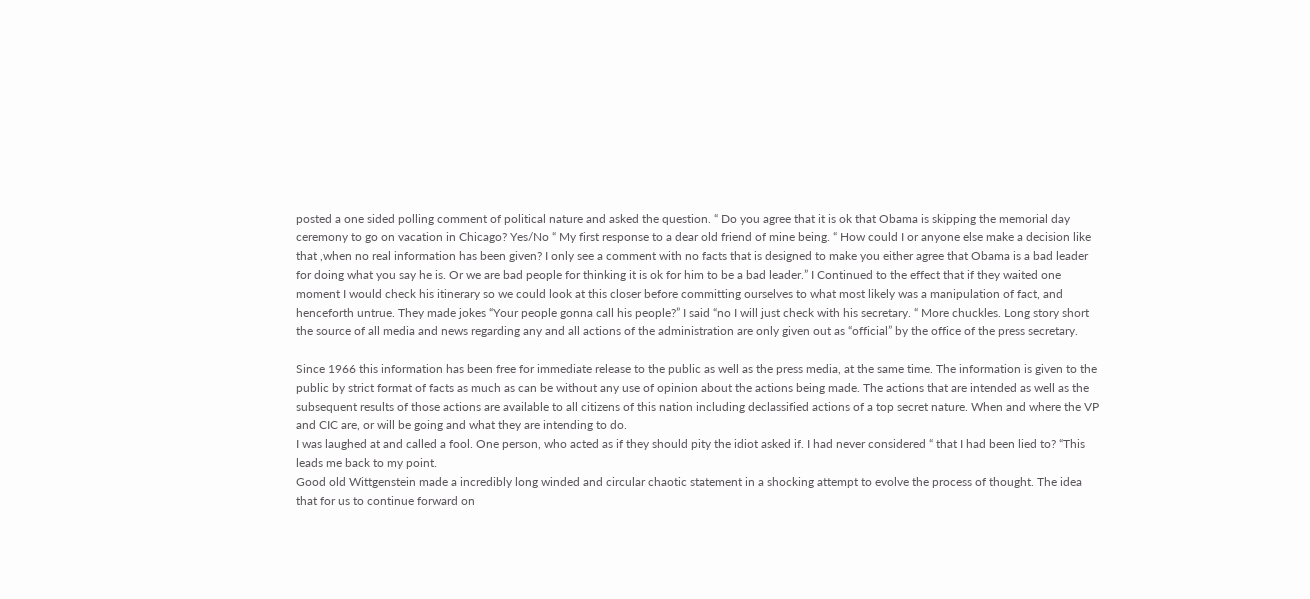posted a one sided polling comment of political nature and asked the question. “ Do you agree that it is ok that Obama is skipping the memorial day ceremony to go on vacation in Chicago? Yes/No “ My first response to a dear old friend of mine being. “ How could I or anyone else make a decision like that ,when no real information has been given? I only see a comment with no facts that is designed to make you either agree that Obama is a bad leader for doing what you say he is. Or we are bad people for thinking it is ok for him to be a bad leader.” I Continued to the effect that if they waited one moment I would check his itinerary so we could look at this closer before committing ourselves to what most likely was a manipulation of fact, and henceforth untrue. They made jokes “Your people gonna call his people?” I said “no I will just check with his secretary. “ More chuckles. Long story short the source of all media and news regarding any and all actions of the administration are only given out as “official” by the office of the press secretary.

Since 1966 this information has been free for immediate release to the public as well as the press media, at the same time. The information is given to the public by strict format of facts as much as can be without any use of opinion about the actions being made. The actions that are intended as well as the subsequent results of those actions are available to all citizens of this nation including declassified actions of a top secret nature. When and where the VP and CIC are, or will be going and what they are intending to do.
I was laughed at and called a fool. One person, who acted as if they should pity the idiot asked if. I had never considered “ that I had been lied to? “This leads me back to my point.
Good old Wittgenstein made a incredibly long winded and circular chaotic statement in a shocking attempt to evolve the process of thought. The idea that for us to continue forward on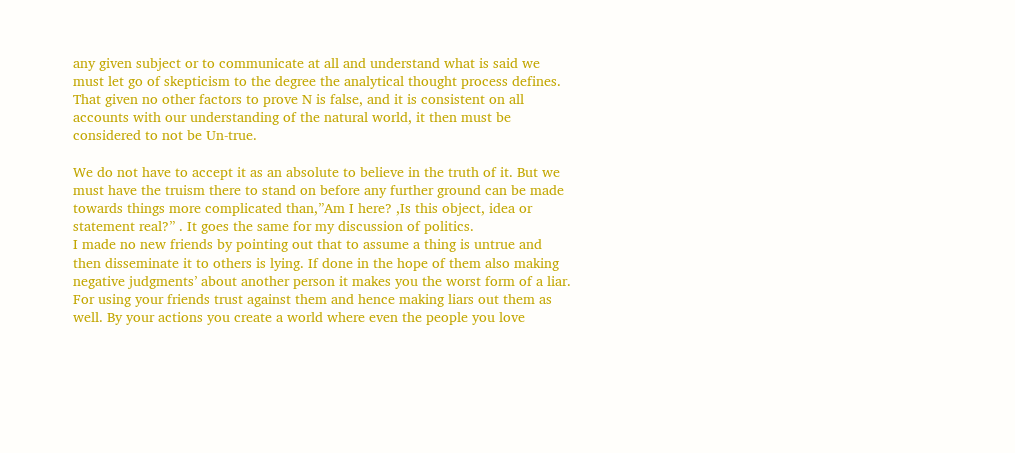any given subject or to communicate at all and understand what is said we must let go of skepticism to the degree the analytical thought process defines. That given no other factors to prove N is false, and it is consistent on all accounts with our understanding of the natural world, it then must be considered to not be Un-true.

We do not have to accept it as an absolute to believe in the truth of it. But we must have the truism there to stand on before any further ground can be made towards things more complicated than,”Am I here? ,Is this object, idea or statement real?” . It goes the same for my discussion of politics.
I made no new friends by pointing out that to assume a thing is untrue and then disseminate it to others is lying. If done in the hope of them also making negative judgments’ about another person it makes you the worst form of a liar. For using your friends trust against them and hence making liars out them as well. By your actions you create a world where even the people you love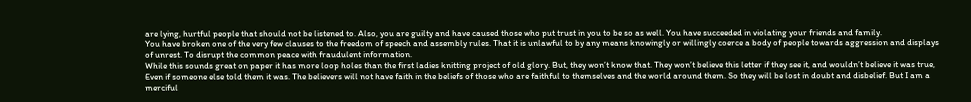are lying, hurtful people that should not be listened to. Also, you are guilty and have caused those who put trust in you to be so as well. You have succeeded in violating your friends and family.
You have broken one of the very few clauses to the freedom of speech and assembly rules. That it is unlawful to by any means knowingly or willingly coerce a body of people towards aggression and displays of unrest. To disrupt the common peace with fraudulent information.
While this sounds great on paper it has more loop holes than the first ladies knitting project of old glory. But, they won’t know that. They won’t believe this letter if they see it, and wouldn’t believe it was true, Even if someone else told them it was. The believers will not have faith in the beliefs of those who are faithful to themselves and the world around them. So they will be lost in doubt and disbelief. But I am a merciful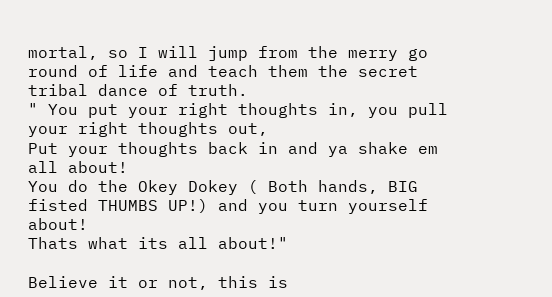mortal, so I will jump from the merry go round of life and teach them the secret tribal dance of truth.
" You put your right thoughts in, you pull your right thoughts out,
Put your thoughts back in and ya shake em all about!
You do the Okey Dokey ( Both hands, BIG fisted THUMBS UP!) and you turn yourself about!
Thats what its all about!"

Believe it or not, this is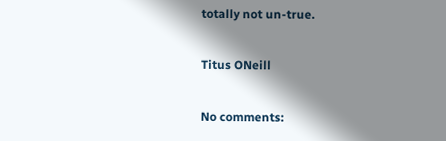totally not un-true.

Titus ONeill

No comments: